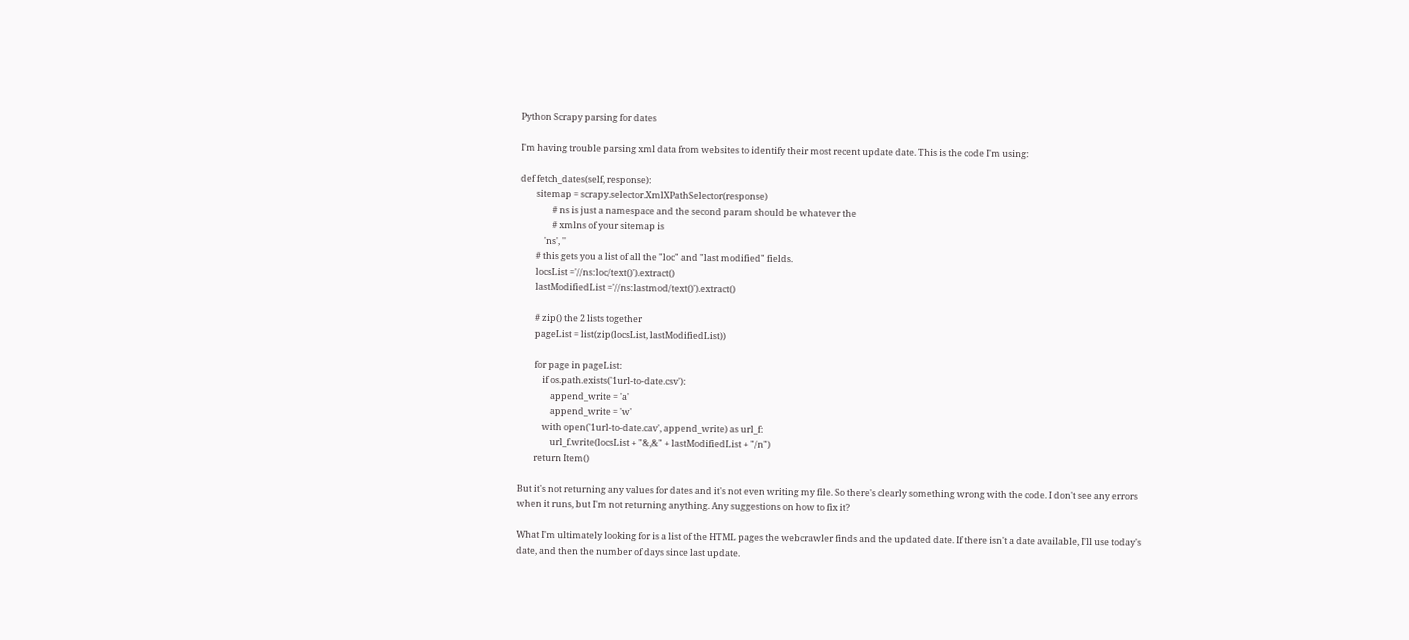Python Scrapy parsing for dates

I'm having trouble parsing xml data from websites to identify their most recent update date. This is the code I'm using:

def fetch_dates(self, response):
        sitemap = scrapy.selector.XmlXPathSelector(response)
                # ns is just a namespace and the second param should be whatever the
                # xmlns of your sitemap is
            'ns', ''
        # this gets you a list of all the "loc" and "last modified" fields.
        locsList ='//ns:loc/text()').extract()
        lastModifiedList ='//ns:lastmod/text()').extract()

        # zip() the 2 lists together
        pageList = list(zip(locsList, lastModifiedList))

        for page in pageList:
            if os.path.exists('1url-to-date.csv'):
                append_write = 'a'
                append_write = 'w'
            with open('1url-to-date.cav', append_write) as url_f:
                url_f.write(locsList + "&,&" + lastModifiedList + "/n")
        return Item()

But it's not returning any values for dates and it's not even writing my file. So there's clearly something wrong with the code. I don't see any errors when it runs, but I'm not returning anything. Any suggestions on how to fix it?

What I'm ultimately looking for is a list of the HTML pages the webcrawler finds and the updated date. If there isn't a date available, I'll use today's date, and then the number of days since last update.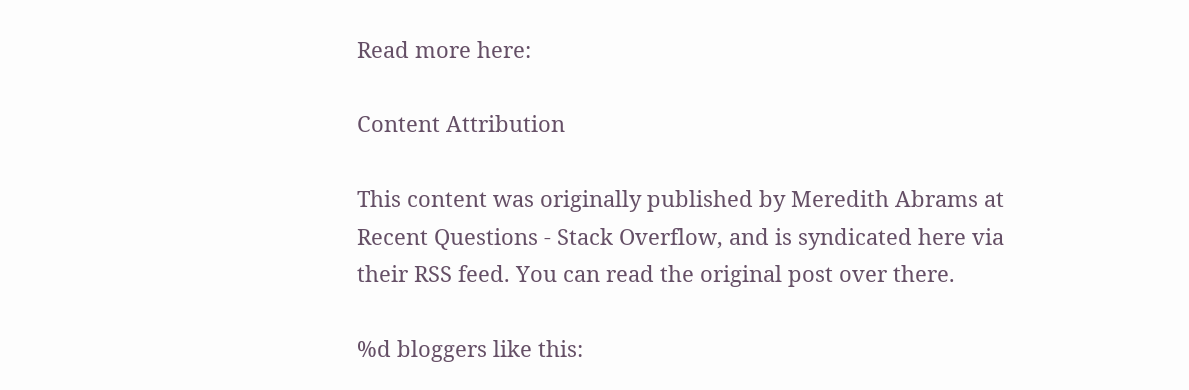Read more here:

Content Attribution

This content was originally published by Meredith Abrams at Recent Questions - Stack Overflow, and is syndicated here via their RSS feed. You can read the original post over there.

%d bloggers like this: